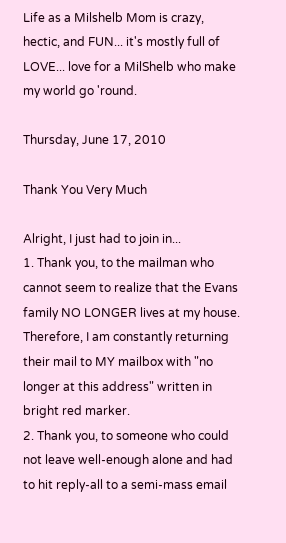Life as a Milshelb Mom is crazy, hectic, and FUN... it's mostly full of LOVE... love for a MilShelb who make my world go 'round.

Thursday, June 17, 2010

Thank You Very Much

Alright, I just had to join in...
1. Thank you, to the mailman who cannot seem to realize that the Evans family NO LONGER lives at my house. Therefore, I am constantly returning their mail to MY mailbox with "no longer at this address" written in bright red marker.
2. Thank you, to someone who could not leave well-enough alone and had to hit reply-all to a semi-mass email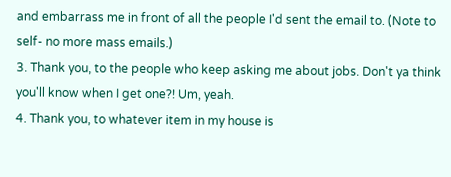and embarrass me in front of all the people I'd sent the email to. (Note to self- no more mass emails.)
3. Thank you, to the people who keep asking me about jobs. Don't ya think you'll know when I get one?! Um, yeah.
4. Thank you, to whatever item in my house is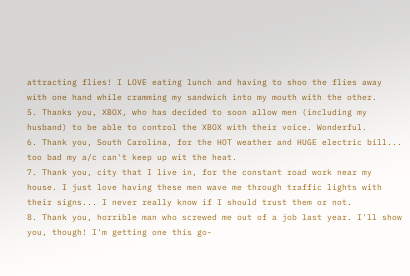attracting flies! I LOVE eating lunch and having to shoo the flies away with one hand while cramming my sandwich into my mouth with the other.
5. Thanks you, XBOX, who has decided to soon allow men (including my husband) to be able to control the XBOX with their voice. Wonderful.
6. Thank you, South Carolina, for the HOT weather and HUGE electric bill... too bad my a/c can't keep up wit the heat.
7. Thank you, city that I live in, for the constant road work near my house. I just love having these men wave me through traffic lights with their signs... I never really know if I should trust them or not.
8. Thank you, horrible man who screwed me out of a job last year. I'll show you, though! I'm getting one this go-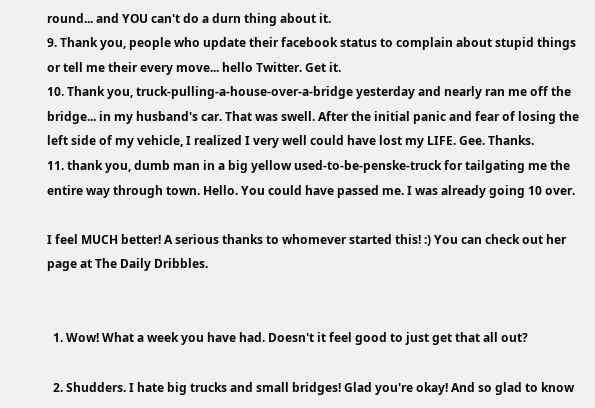round... and YOU can't do a durn thing about it.
9. Thank you, people who update their facebook status to complain about stupid things or tell me their every move... hello Twitter. Get it.
10. Thank you, truck-pulling-a-house-over-a-bridge yesterday and nearly ran me off the bridge... in my husband's car. That was swell. After the initial panic and fear of losing the left side of my vehicle, I realized I very well could have lost my LIFE. Gee. Thanks.
11. thank you, dumb man in a big yellow used-to-be-penske-truck for tailgating me the entire way through town. Hello. You could have passed me. I was already going 10 over.

I feel MUCH better! A serious thanks to whomever started this! :) You can check out her page at The Daily Dribbles.


  1. Wow! What a week you have had. Doesn't it feel good to just get that all out?

  2. Shudders. I hate big trucks and small bridges! Glad you're okay! And so glad to know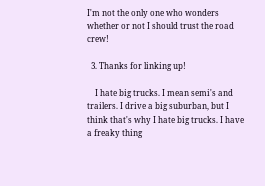I'm not the only one who wonders whether or not I should trust the road crew!

  3. Thanks for linking up!

    I hate big trucks. I mean semi's and trailers. I drive a big suburban, but I think that's why I hate big trucks. I have a freaky thing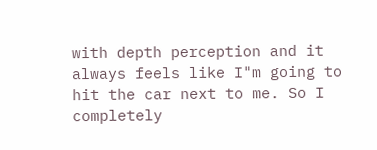with depth perception and it always feels like I"m going to hit the car next to me. So I completely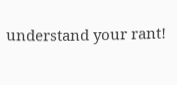understand your rant!